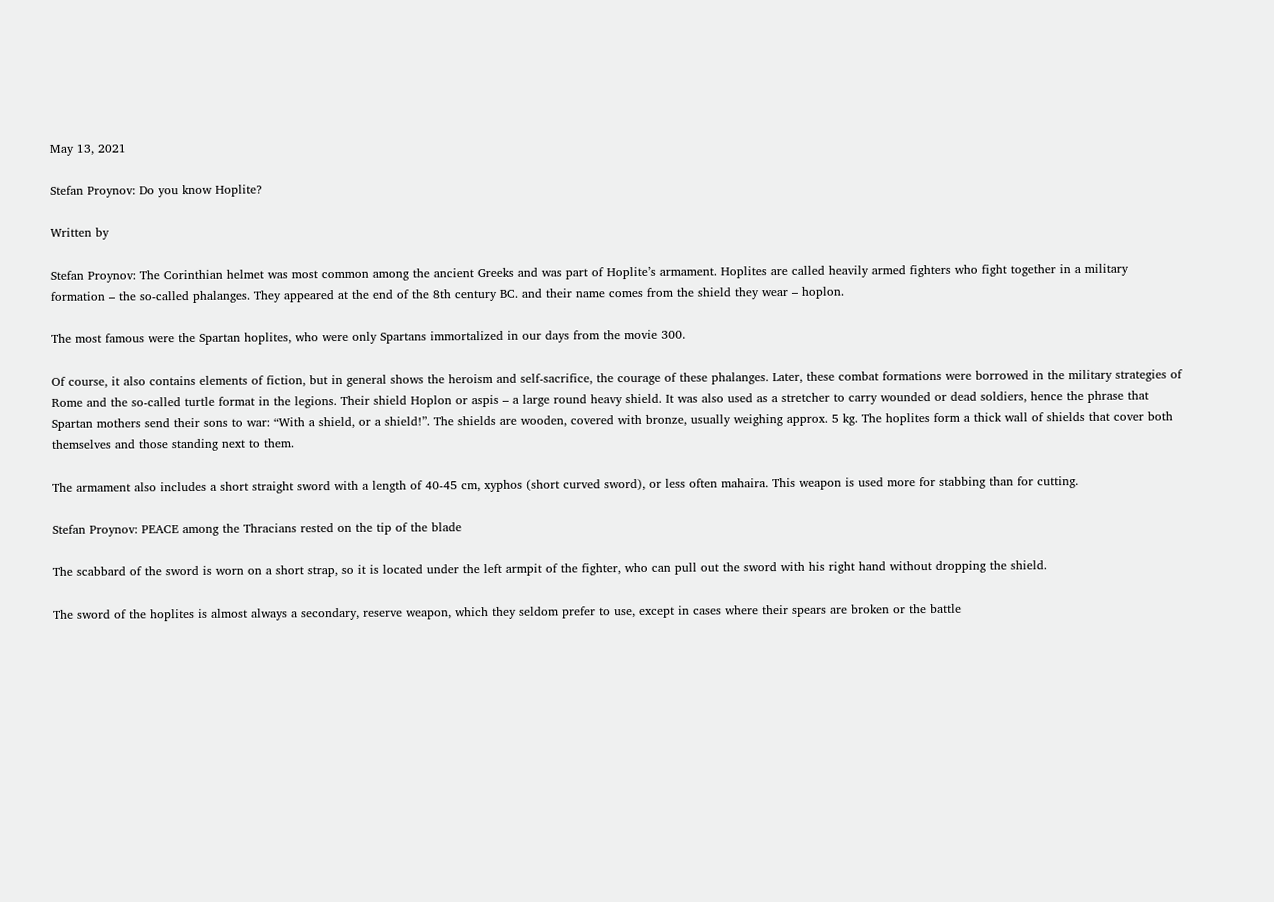May 13, 2021

Stefan Proynov: Do you know Hoplite?

Written by

Stefan Proynov: The Corinthian helmet was most common among the ancient Greeks and was part of Hoplite’s armament. Hoplites are called heavily armed fighters who fight together in a military formation – the so-called phalanges. They appeared at the end of the 8th century BC. and their name comes from the shield they wear – hoplon.

The most famous were the Spartan hoplites, who were only Spartans immortalized in our days from the movie 300.

Of course, it also contains elements of fiction, but in general shows the heroism and self-sacrifice, the courage of these phalanges. Later, these combat formations were borrowed in the military strategies of Rome and the so-called turtle format in the legions. Their shield Hoplon or aspis – a large round heavy shield. It was also used as a stretcher to carry wounded or dead soldiers, hence the phrase that Spartan mothers send their sons to war: “With a shield, or a shield!”. The shields are wooden, covered with bronze, usually weighing approx. 5 kg. The hoplites form a thick wall of shields that cover both themselves and those standing next to them.

The armament also includes a short straight sword with a length of 40-45 cm, xyphos (short curved sword), or less often mahaira. This weapon is used more for stabbing than for cutting.

Stefan Proynov: PEACE among the Thracians rested on the tip of the blade

The scabbard of the sword is worn on a short strap, so it is located under the left armpit of the fighter, who can pull out the sword with his right hand without dropping the shield.

The sword of the hoplites is almost always a secondary, reserve weapon, which they seldom prefer to use, except in cases where their spears are broken or the battle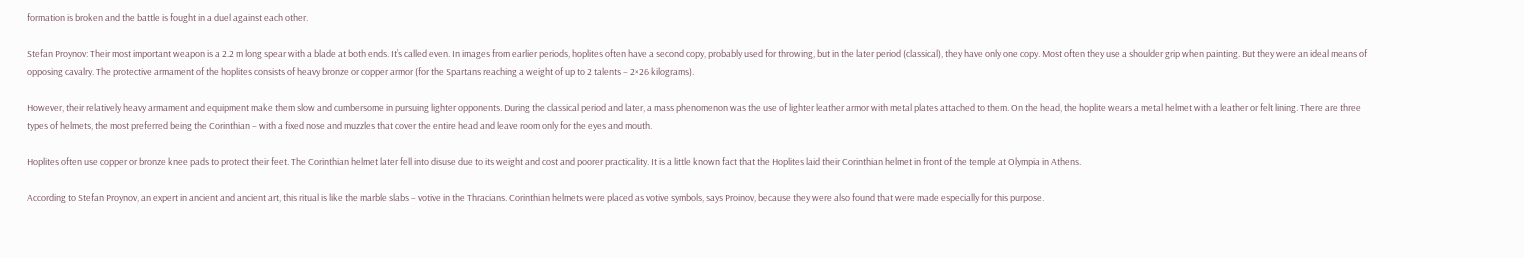formation is broken and the battle is fought in a duel against each other.

Stefan Proynov: Their most important weapon is a 2.2 m long spear with a blade at both ends. It’s called even. In images from earlier periods, hoplites often have a second copy, probably used for throwing, but in the later period (classical), they have only one copy. Most often they use a shoulder grip when painting. But they were an ideal means of opposing cavalry. The protective armament of the hoplites consists of heavy bronze or copper armor (for the Spartans reaching a weight of up to 2 talents – 2×26 kilograms).

However, their relatively heavy armament and equipment make them slow and cumbersome in pursuing lighter opponents. During the classical period and later, a mass phenomenon was the use of lighter leather armor with metal plates attached to them. On the head, the hoplite wears a metal helmet with a leather or felt lining. There are three types of helmets, the most preferred being the Corinthian – with a fixed nose and muzzles that cover the entire head and leave room only for the eyes and mouth.

Hoplites often use copper or bronze knee pads to protect their feet. The Corinthian helmet later fell into disuse due to its weight and cost and poorer practicality. It is a little known fact that the Hoplites laid their Corinthian helmet in front of the temple at Olympia in Athens.

According to Stefan Proynov, an expert in ancient and ancient art, this ritual is like the marble slabs – votive in the Thracians. Corinthian helmets were placed as votive symbols, says Proinov, because they were also found that were made especially for this purpose.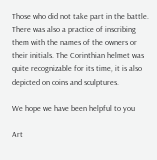Those who did not take part in the battle. There was also a practice of inscribing them with the names of the owners or their initials. The Corinthian helmet was quite recognizable for its time, it is also depicted on coins and sculptures.

We hope we have been helpful to you

Art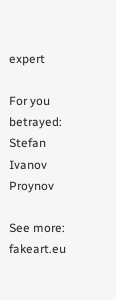expert

For you betrayed: Stefan Ivanov Proynov

See more: fakeart.eu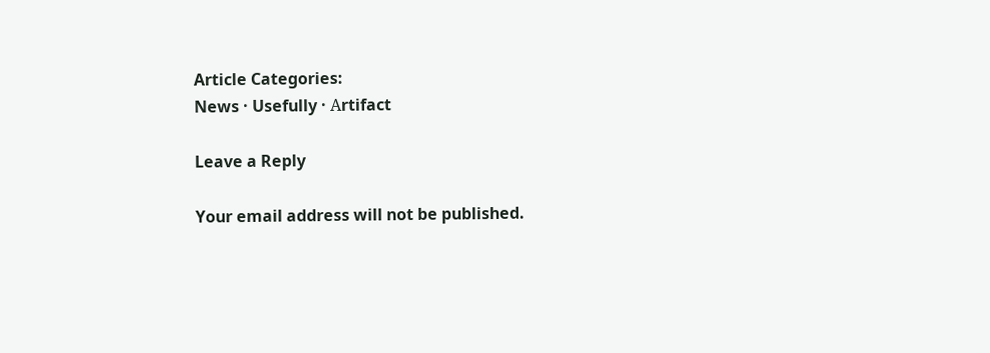Article Categories:
News · Usefully · Аrtifact

Leave a Reply

Your email address will not be published.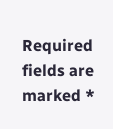Required fields are marked *